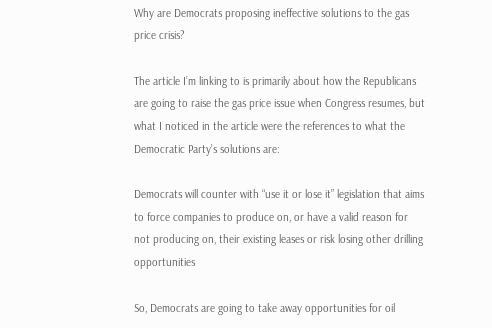Why are Democrats proposing ineffective solutions to the gas price crisis?

The article I’m linking to is primarily about how the Republicans are going to raise the gas price issue when Congress resumes, but what I noticed in the article were the references to what the Democratic Party’s solutions are:

Democrats will counter with “use it or lose it” legislation that aims to force companies to produce on, or have a valid reason for not producing on, their existing leases or risk losing other drilling opportunities

So, Democrats are going to take away opportunities for oil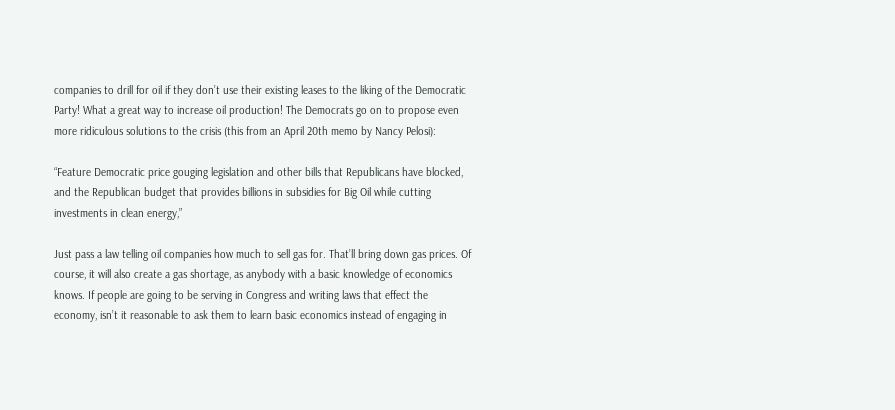companies to drill for oil if they don’t use their existing leases to the liking of the Democratic Party! What a great way to increase oil production! The Democrats go on to propose even more ridiculous solutions to the crisis (this from an April 20th memo by Nancy Pelosi):

“Feature Democratic price gouging legislation and other bills that Republicans have blocked, and the Republican budget that provides billions in subsidies for Big Oil while cutting investments in clean energy,”

Just pass a law telling oil companies how much to sell gas for. That’ll bring down gas prices. Of course, it will also create a gas shortage, as anybody with a basic knowledge of economics knows. If people are going to be serving in Congress and writing laws that effect the economy, isn’t it reasonable to ask them to learn basic economics instead of engaging in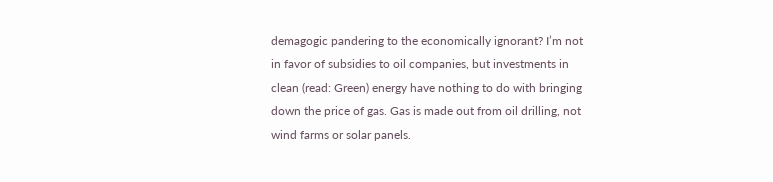demagogic pandering to the economically ignorant? I’m not in favor of subsidies to oil companies, but investments in clean (read: Green) energy have nothing to do with bringing down the price of gas. Gas is made out from oil drilling, not wind farms or solar panels.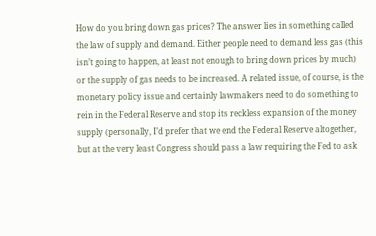How do you bring down gas prices? The answer lies in something called the law of supply and demand. Either people need to demand less gas (this isn’t going to happen, at least not enough to bring down prices by much) or the supply of gas needs to be increased. A related issue, of course, is the monetary policy issue and certainly lawmakers need to do something to rein in the Federal Reserve and stop its reckless expansion of the money supply (personally, I’d prefer that we end the Federal Reserve altogether, but at the very least Congress should pass a law requiring the Fed to ask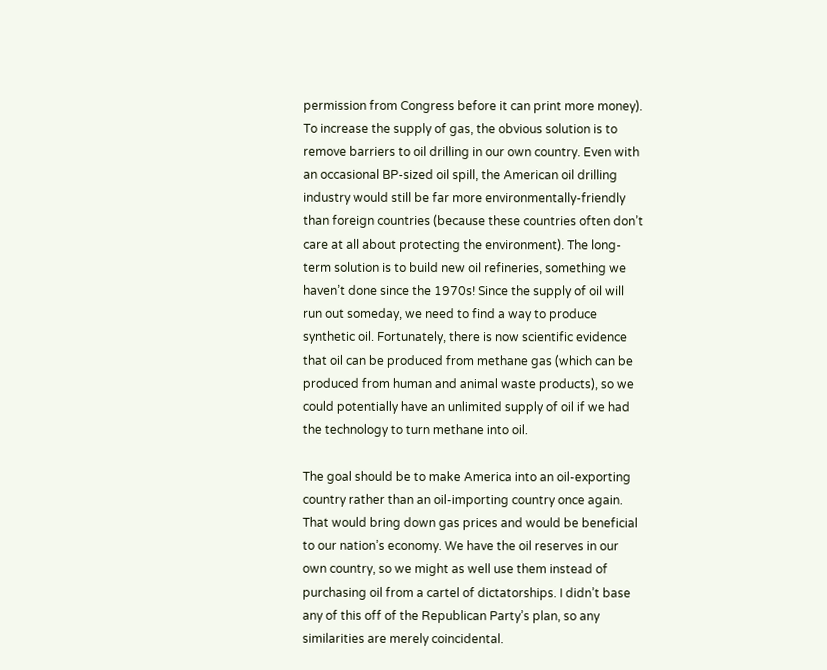permission from Congress before it can print more money). To increase the supply of gas, the obvious solution is to remove barriers to oil drilling in our own country. Even with an occasional BP-sized oil spill, the American oil drilling industry would still be far more environmentally-friendly than foreign countries (because these countries often don’t care at all about protecting the environment). The long-term solution is to build new oil refineries, something we haven’t done since the 1970s! Since the supply of oil will run out someday, we need to find a way to produce synthetic oil. Fortunately, there is now scientific evidence that oil can be produced from methane gas (which can be produced from human and animal waste products), so we could potentially have an unlimited supply of oil if we had the technology to turn methane into oil.

The goal should be to make America into an oil-exporting country rather than an oil-importing country once again. That would bring down gas prices and would be beneficial to our nation’s economy. We have the oil reserves in our own country, so we might as well use them instead of purchasing oil from a cartel of dictatorships. I didn’t base any of this off of the Republican Party’s plan, so any similarities are merely coincidental.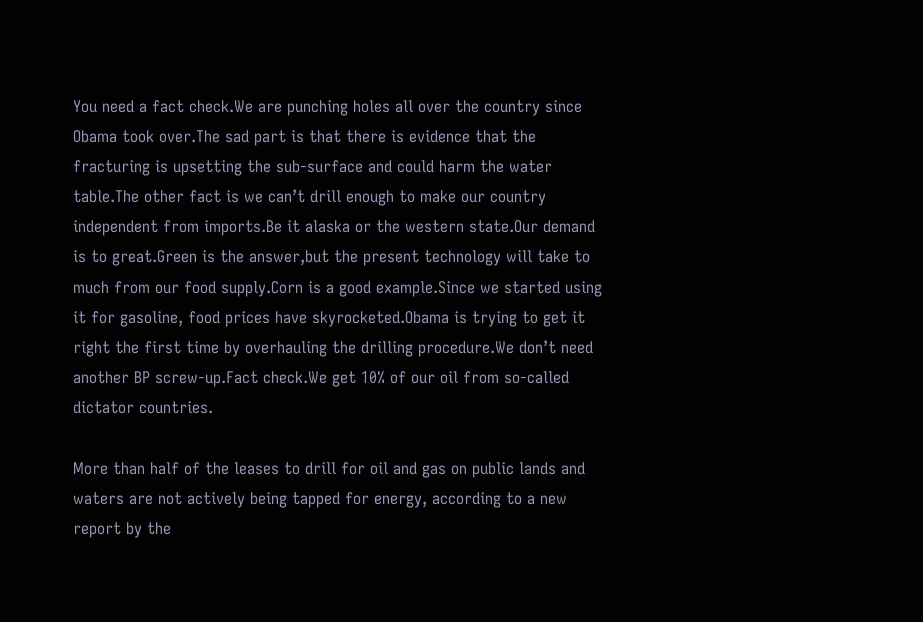You need a fact check.We are punching holes all over the country since Obama took over.The sad part is that there is evidence that the fracturing is upsetting the sub-surface and could harm the water table.The other fact is we can’t drill enough to make our country independent from imports.Be it alaska or the western state.Our demand is to great.Green is the answer,but the present technology will take to much from our food supply.Corn is a good example.Since we started using it for gasoline, food prices have skyrocketed.Obama is trying to get it right the first time by overhauling the drilling procedure.We don’t need another BP screw-up.Fact check.We get 10% of our oil from so-called dictator countries.

More than half of the leases to drill for oil and gas on public lands and waters are not actively being tapped for energy, according to a new report by the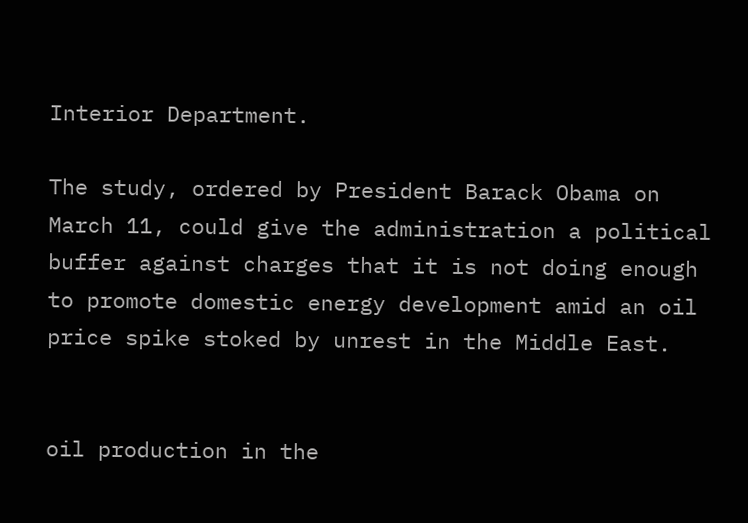Interior Department.

The study, ordered by President Barack Obama on March 11, could give the administration a political buffer against charges that it is not doing enough to promote domestic energy development amid an oil price spike stoked by unrest in the Middle East.


oil production in the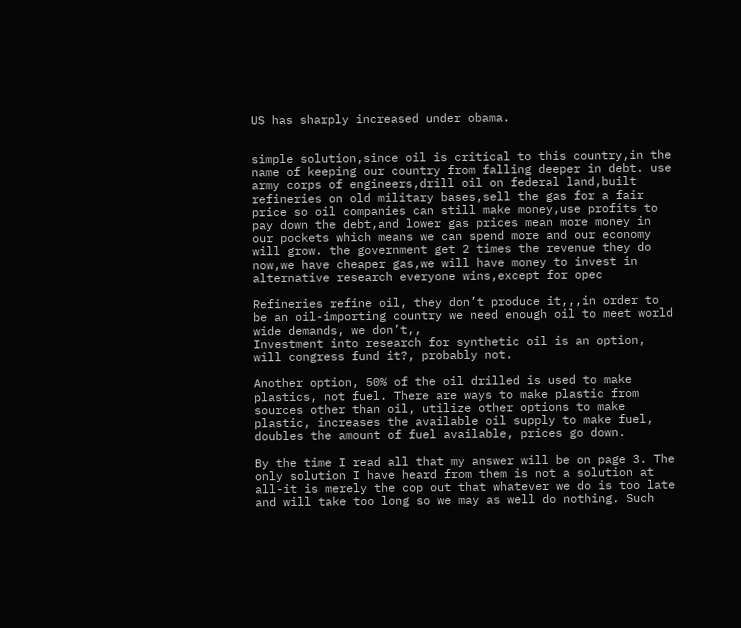US has sharply increased under obama.


simple solution,since oil is critical to this country,in the name of keeping our country from falling deeper in debt. use army corps of engineers,drill oil on federal land,built refineries on old military bases,sell the gas for a fair price so oil companies can still make money,use profits to pay down the debt,and lower gas prices mean more money in our pockets which means we can spend more and our economy will grow. the government get 2 times the revenue they do now,we have cheaper gas,we will have money to invest in alternative research everyone wins,except for opec

Refineries refine oil, they don’t produce it,,,in order to be an oil-importing country we need enough oil to meet world wide demands, we don’t,,
Investment into research for synthetic oil is an option, will congress fund it?, probably not.

Another option, 50% of the oil drilled is used to make plastics, not fuel. There are ways to make plastic from sources other than oil, utilize other options to make plastic, increases the available oil supply to make fuel, doubles the amount of fuel available, prices go down.

By the time I read all that my answer will be on page 3. The only solution I have heard from them is not a solution at all-it is merely the cop out that whatever we do is too late and will take too long so we may as well do nothing. Such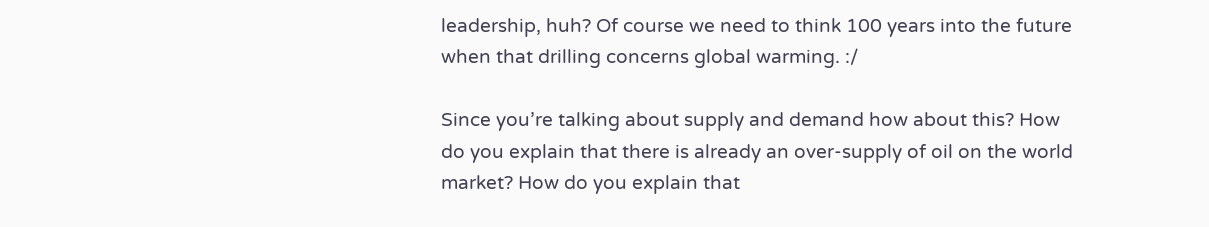leadership, huh? Of course we need to think 100 years into the future when that drilling concerns global warming. :/

Since you’re talking about supply and demand how about this? How do you explain that there is already an over-supply of oil on the world market? How do you explain that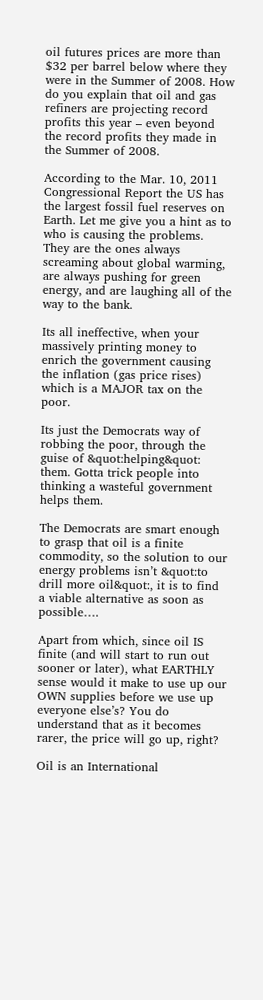oil futures prices are more than $32 per barrel below where they were in the Summer of 2008. How do you explain that oil and gas refiners are projecting record profits this year – even beyond the record profits they made in the Summer of 2008.

According to the Mar. 10, 2011 Congressional Report the US has the largest fossil fuel reserves on Earth. Let me give you a hint as to who is causing the problems. They are the ones always screaming about global warming, are always pushing for green energy, and are laughing all of the way to the bank.

Its all ineffective, when your massively printing money to enrich the government causing the inflation (gas price rises) which is a MAJOR tax on the poor.

Its just the Democrats way of robbing the poor, through the guise of &quot:helping&quot: them. Gotta trick people into thinking a wasteful government helps them.

The Democrats are smart enough to grasp that oil is a finite commodity, so the solution to our energy problems isn’t &quot:to drill more oil&quot:, it is to find a viable alternative as soon as possible….

Apart from which, since oil IS finite (and will start to run out sooner or later), what EARTHLY sense would it make to use up our OWN supplies before we use up everyone else’s? You do understand that as it becomes rarer, the price will go up, right?

Oil is an International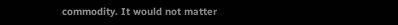commodity. It would not matter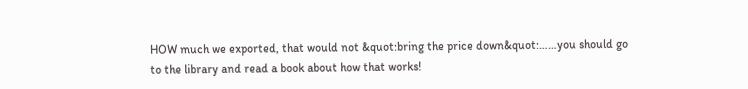HOW much we exported, that would not &quot:bring the price down&quot:……you should go to the library and read a book about how that works!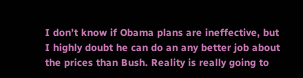I don’t know if Obama plans are ineffective, but I highly doubt he can do an any better job about the prices than Bush. Reality is really going to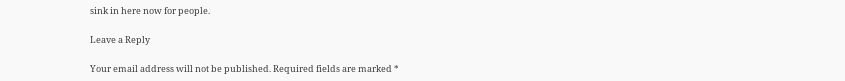sink in here now for people.

Leave a Reply

Your email address will not be published. Required fields are marked *